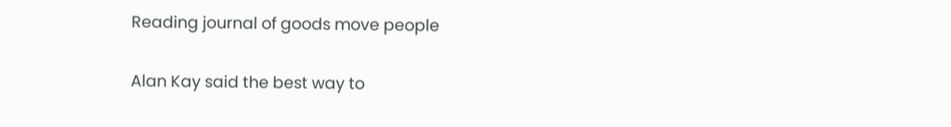Reading journal of goods move people

Alan Kay said the best way to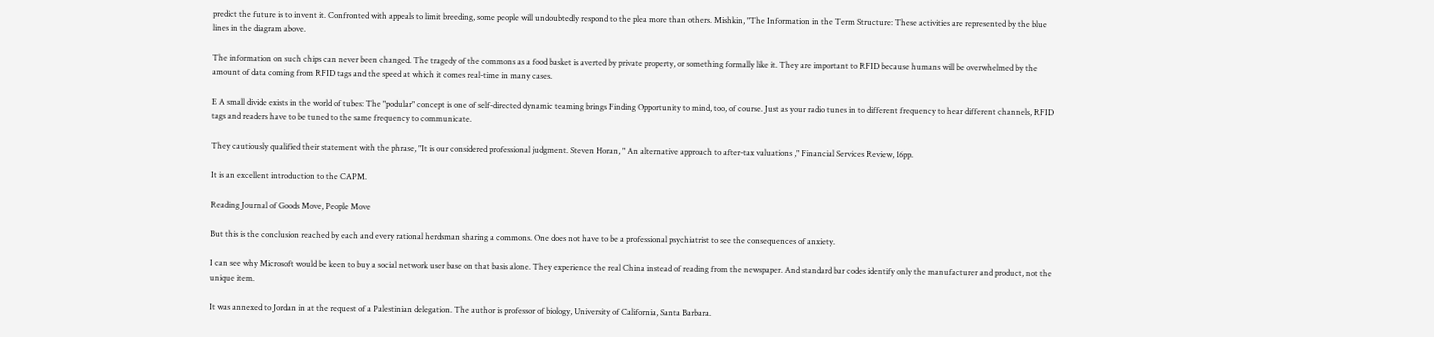predict the future is to invent it. Confronted with appeals to limit breeding, some people will undoubtedly respond to the plea more than others. Mishkin, "The Information in the Term Structure: These activities are represented by the blue lines in the diagram above.

The information on such chips can never been changed. The tragedy of the commons as a food basket is averted by private property, or something formally like it. They are important to RFID because humans will be overwhelmed by the amount of data coming from RFID tags and the speed at which it comes real-time in many cases.

E A small divide exists in the world of tubes: The "podular" concept is one of self-directed dynamic teaming brings Finding Opportunity to mind, too, of course. Just as your radio tunes in to different frequency to hear different channels, RFID tags and readers have to be tuned to the same frequency to communicate.

They cautiously qualified their statement with the phrase, "It is our considered professional judgment. Steven Horan, " An alternative approach to after-tax valuations ," Financial Services Review, 16pp.

It is an excellent introduction to the CAPM.

Reading Journal of Goods Move, People Move

But this is the conclusion reached by each and every rational herdsman sharing a commons. One does not have to be a professional psychiatrist to see the consequences of anxiety.

I can see why Microsoft would be keen to buy a social network user base on that basis alone. They experience the real China instead of reading from the newspaper. And standard bar codes identify only the manufacturer and product, not the unique item.

It was annexed to Jordan in at the request of a Palestinian delegation. The author is professor of biology, University of California, Santa Barbara.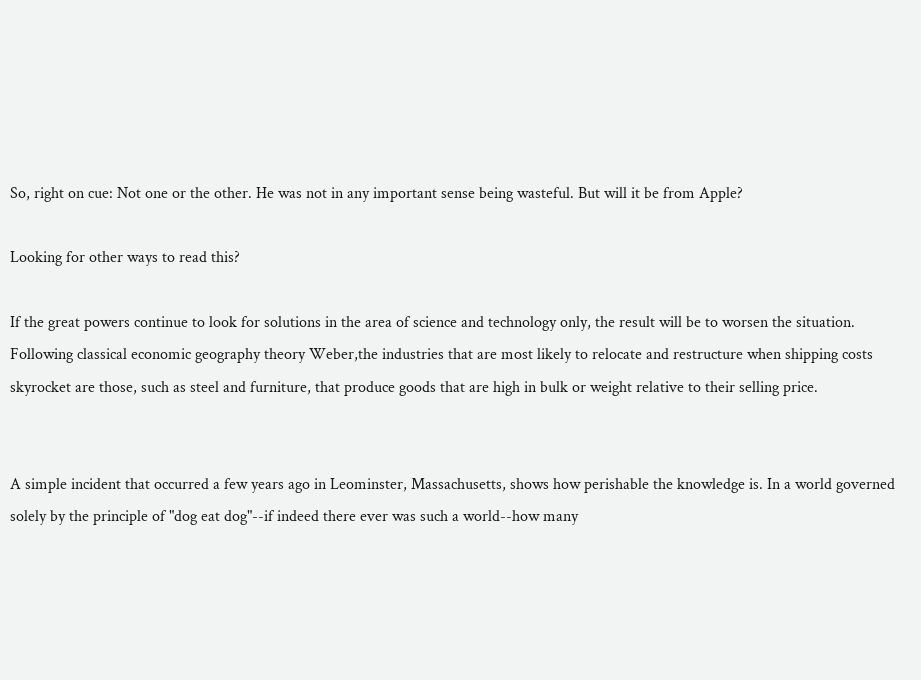So, right on cue: Not one or the other. He was not in any important sense being wasteful. But will it be from Apple?

Looking for other ways to read this?

If the great powers continue to look for solutions in the area of science and technology only, the result will be to worsen the situation. Following classical economic geography theory Weber,the industries that are most likely to relocate and restructure when shipping costs skyrocket are those, such as steel and furniture, that produce goods that are high in bulk or weight relative to their selling price.


A simple incident that occurred a few years ago in Leominster, Massachusetts, shows how perishable the knowledge is. In a world governed solely by the principle of "dog eat dog"--if indeed there ever was such a world--how many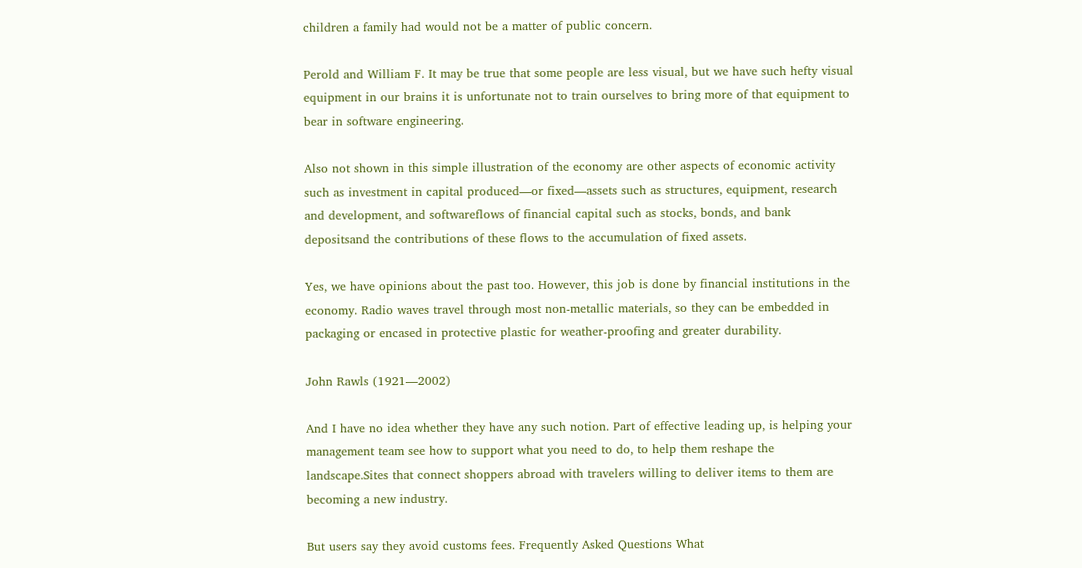children a family had would not be a matter of public concern.

Perold and William F. It may be true that some people are less visual, but we have such hefty visual equipment in our brains it is unfortunate not to train ourselves to bring more of that equipment to bear in software engineering.

Also not shown in this simple illustration of the economy are other aspects of economic activity such as investment in capital produced—or fixed—assets such as structures, equipment, research and development, and softwareflows of financial capital such as stocks, bonds, and bank depositsand the contributions of these flows to the accumulation of fixed assets.

Yes, we have opinions about the past too. However, this job is done by financial institutions in the economy. Radio waves travel through most non-metallic materials, so they can be embedded in packaging or encased in protective plastic for weather-proofing and greater durability.

John Rawls (1921—2002)

And I have no idea whether they have any such notion. Part of effective leading up, is helping your management team see how to support what you need to do, to help them reshape the landscape.Sites that connect shoppers abroad with travelers willing to deliver items to them are becoming a new industry.

But users say they avoid customs fees. Frequently Asked Questions What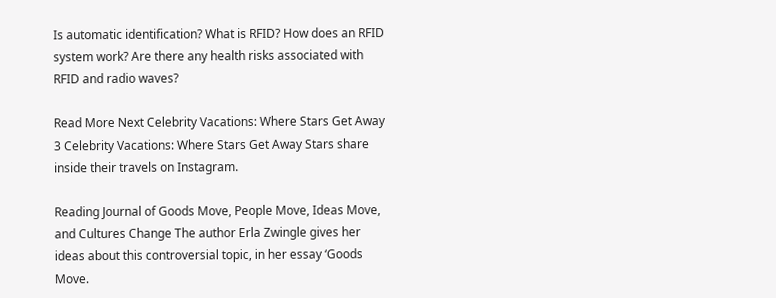Is automatic identification? What is RFID? How does an RFID system work? Are there any health risks associated with RFID and radio waves?

Read More Next Celebrity Vacations: Where Stars Get Away 3 Celebrity Vacations: Where Stars Get Away Stars share inside their travels on Instagram.

Reading Journal of Goods Move, People Move, Ideas Move, and Cultures Change The author Erla Zwingle gives her ideas about this controversial topic, in her essay ‘Goods Move.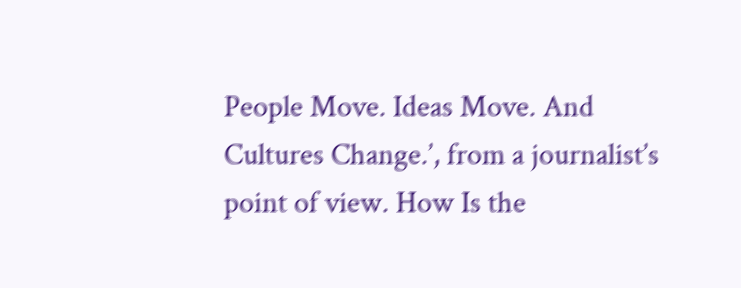People Move. Ideas Move. And Cultures Change.’, from a journalist’s point of view. How Is the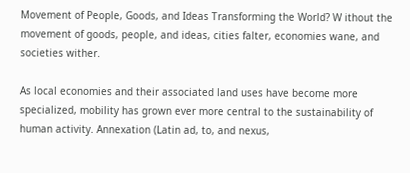Movement of People, Goods, and Ideas Transforming the World? W ithout the movement of goods, people, and ideas, cities falter, economies wane, and societies wither.

As local economies and their associated land uses have become more specialized, mobility has grown ever more central to the sustainability of human activity. Annexation (Latin ad, to, and nexus,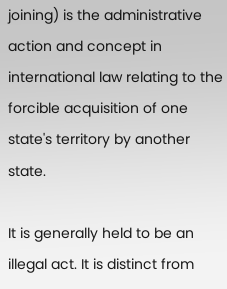joining) is the administrative action and concept in international law relating to the forcible acquisition of one state's territory by another state.

It is generally held to be an illegal act. It is distinct from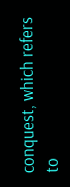conquest, which refers to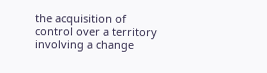the acquisition of control over a territory involving a change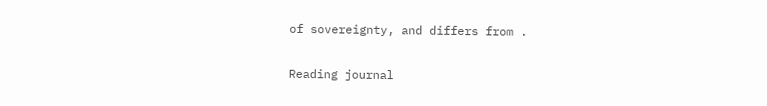of sovereignty, and differs from .

Reading journal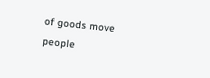of goods move people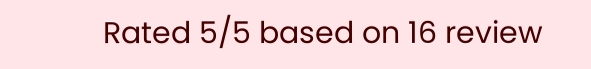Rated 5/5 based on 16 review